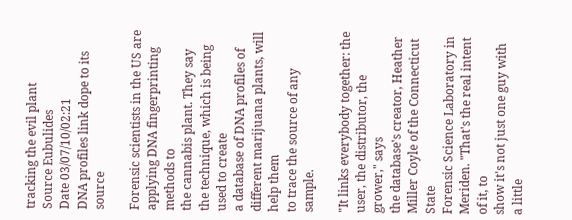tracking the evil plant
Source Eubulides
Date 03/07/10/02:21
DNA profiles link dope to its source

Forensic scientists in the US are applying DNA fingerprinting methods to
the cannabis plant. They say the technique, which is being used to create
a database of DNA profiles of different marijuana plants, will help them
to trace the source of any sample.

"It links everybody together: the user, the distributor, the grower," says
the database's creator, Heather Miller Coyle of the Connecticut State
Forensic Science Laboratory in Meriden. "That's the real intent of it, to
show it's not just one guy with a little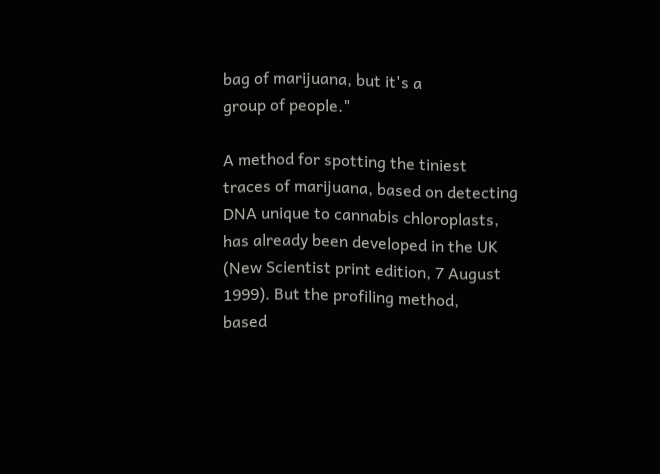bag of marijuana, but it's a
group of people."

A method for spotting the tiniest traces of marijuana, based on detecting
DNA unique to cannabis chloroplasts, has already been developed in the UK
(New Scientist print edition, 7 August 1999). But the profiling method,
based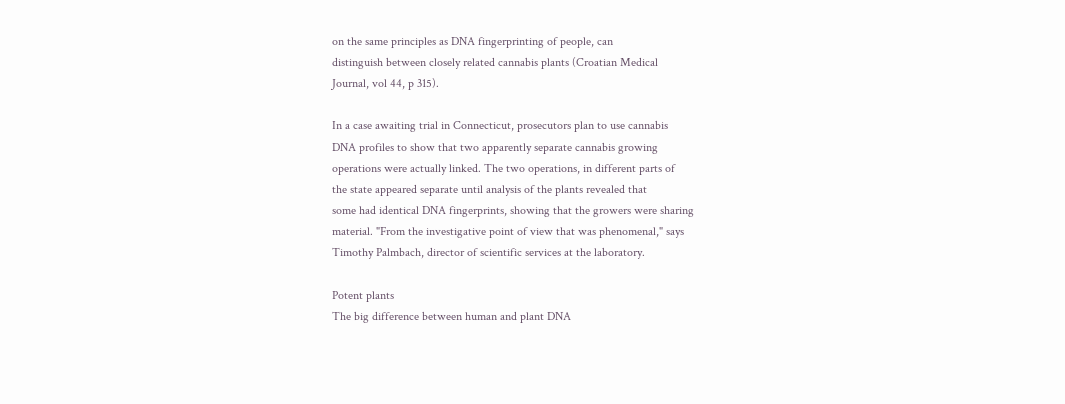on the same principles as DNA fingerprinting of people, can
distinguish between closely related cannabis plants (Croatian Medical
Journal, vol 44, p 315).

In a case awaiting trial in Connecticut, prosecutors plan to use cannabis
DNA profiles to show that two apparently separate cannabis growing
operations were actually linked. The two operations, in different parts of
the state appeared separate until analysis of the plants revealed that
some had identical DNA fingerprints, showing that the growers were sharing
material. "From the investigative point of view that was phenomenal," says
Timothy Palmbach, director of scientific services at the laboratory.

Potent plants
The big difference between human and plant DNA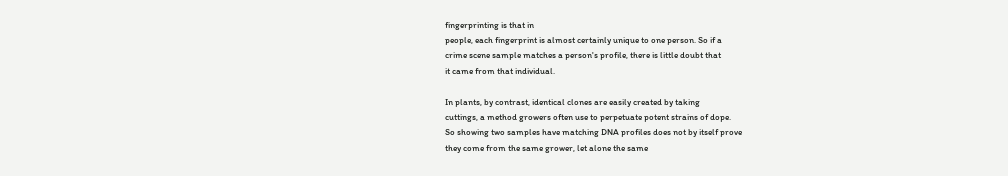fingerprinting is that in
people, each fingerprint is almost certainly unique to one person. So if a
crime scene sample matches a person's profile, there is little doubt that
it came from that individual.

In plants, by contrast, identical clones are easily created by taking
cuttings, a method growers often use to perpetuate potent strains of dope.
So showing two samples have matching DNA profiles does not by itself prove
they come from the same grower, let alone the same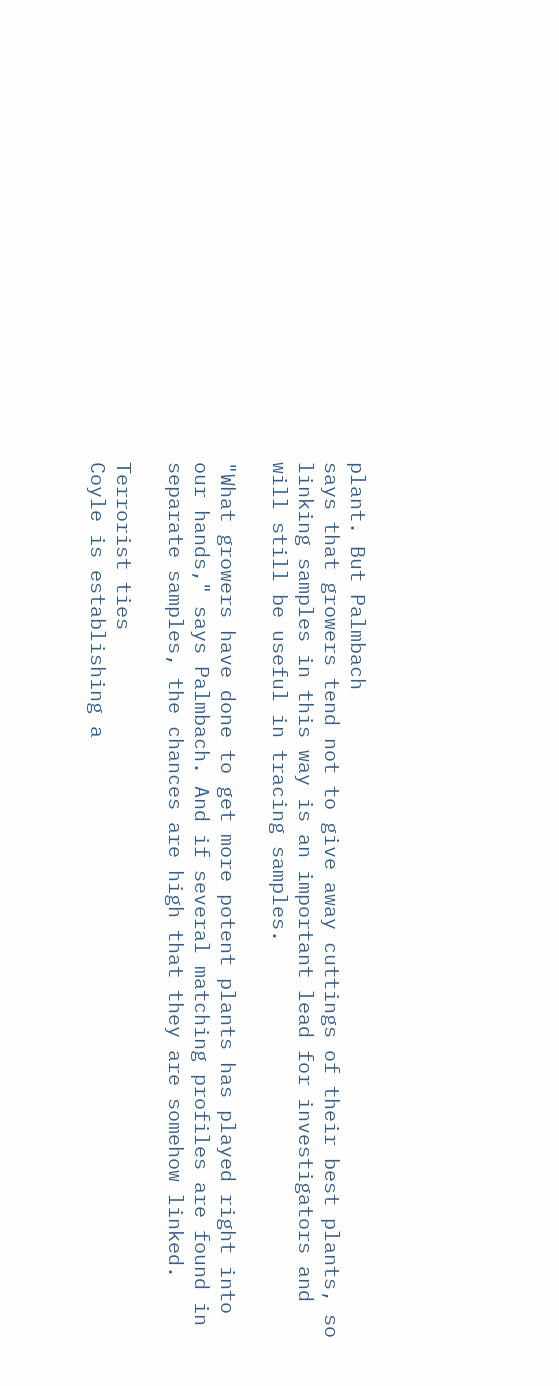plant. But Palmbach
says that growers tend not to give away cuttings of their best plants, so
linking samples in this way is an important lead for investigators and
will still be useful in tracing samples.

"What growers have done to get more potent plants has played right into
our hands," says Palmbach. And if several matching profiles are found in
separate samples, the chances are high that they are somehow linked.

Terrorist ties
Coyle is establishing a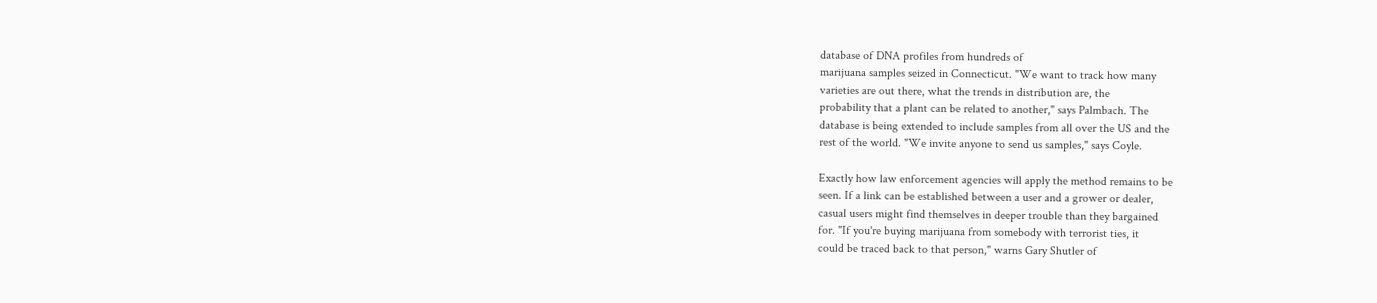database of DNA profiles from hundreds of
marijuana samples seized in Connecticut. "We want to track how many
varieties are out there, what the trends in distribution are, the
probability that a plant can be related to another," says Palmbach. The
database is being extended to include samples from all over the US and the
rest of the world. "We invite anyone to send us samples," says Coyle.

Exactly how law enforcement agencies will apply the method remains to be
seen. If a link can be established between a user and a grower or dealer,
casual users might find themselves in deeper trouble than they bargained
for. "If you're buying marijuana from somebody with terrorist ties, it
could be traced back to that person," warns Gary Shutler of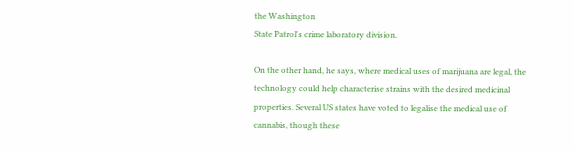the Washington
State Patrol's crime laboratory division.

On the other hand, he says, where medical uses of marijuana are legal, the
technology could help characterise strains with the desired medicinal
properties. Several US states have voted to legalise the medical use of
cannabis, though these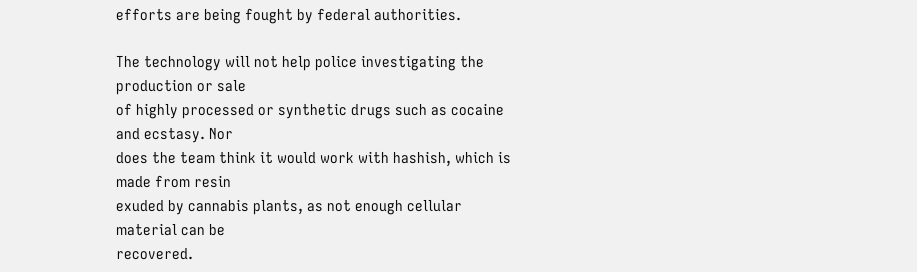efforts are being fought by federal authorities.

The technology will not help police investigating the production or sale
of highly processed or synthetic drugs such as cocaine and ecstasy. Nor
does the team think it would work with hashish, which is made from resin
exuded by cannabis plants, as not enough cellular material can be
recovered.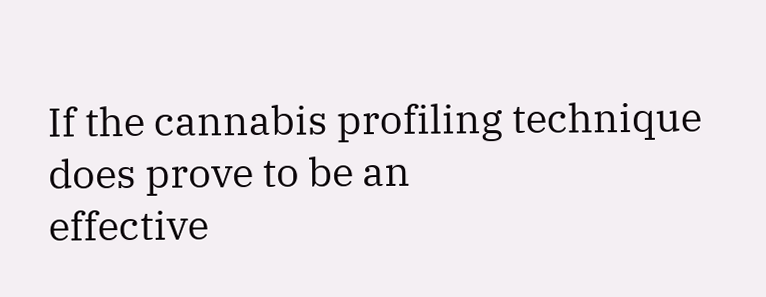If the cannabis profiling technique does prove to be an
effective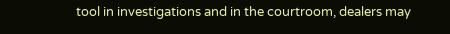tool in investigations and in the courtroom, dealers may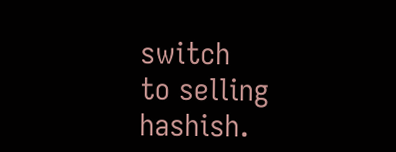switch
to selling hashish.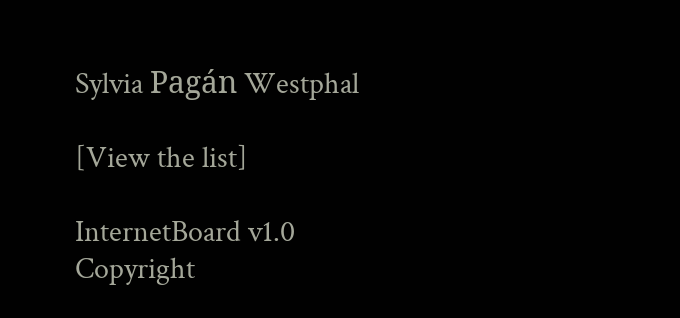Sylvia Pagán Westphal

[View the list]

InternetBoard v1.0
Copyright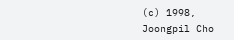(c) 1998, Joongpil Cho